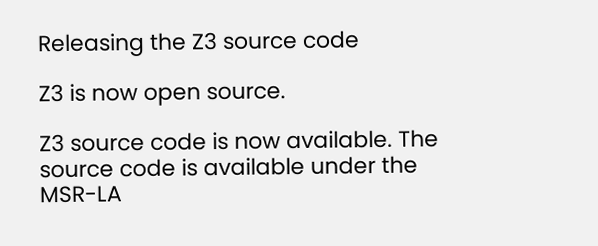Releasing the Z3 source code

Z3 is now open source.

Z3 source code is now available. The source code is available under the MSR-LA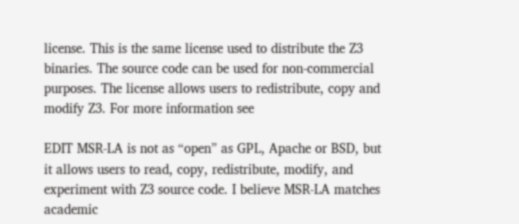license. This is the same license used to distribute the Z3 binaries. The source code can be used for non-commercial purposes. The license allows users to redistribute, copy and modify Z3. For more information see

EDIT MSR-LA is not as “open” as GPL, Apache or BSD, but it allows users to read, copy, redistribute, modify, and experiment with Z3 source code. I believe MSR-LA matches academic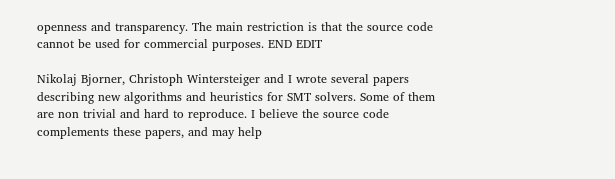openness and transparency. The main restriction is that the source code cannot be used for commercial purposes. END EDIT

Nikolaj Bjorner, Christoph Wintersteiger and I wrote several papers describing new algorithms and heuristics for SMT solvers. Some of them are non trivial and hard to reproduce. I believe the source code complements these papers, and may help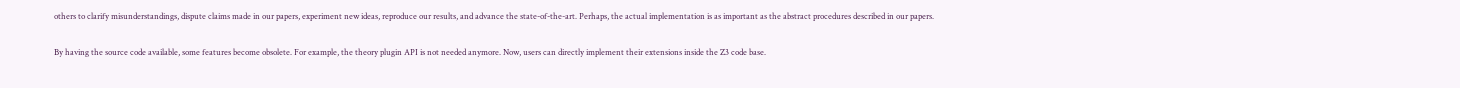others to clarify misunderstandings, dispute claims made in our papers, experiment new ideas, reproduce our results, and advance the state-of-the-art. Perhaps, the actual implementation is as important as the abstract procedures described in our papers.

By having the source code available, some features become obsolete. For example, the theory plugin API is not needed anymore. Now, users can directly implement their extensions inside the Z3 code base.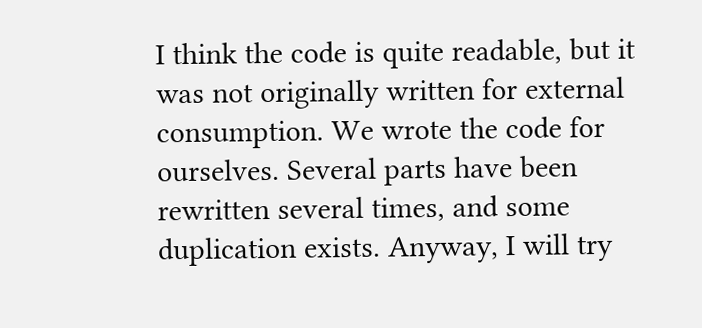I think the code is quite readable, but it was not originally written for external consumption. We wrote the code for ourselves. Several parts have been rewritten several times, and some duplication exists. Anyway, I will try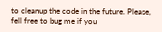to cleanup the code in the future. Please, fell free to bug me if you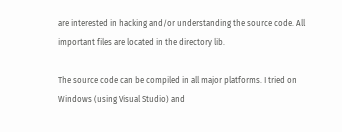are interested in hacking and/or understanding the source code. All important files are located in the directory lib.

The source code can be compiled in all major platforms. I tried on Windows (using Visual Studio) and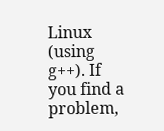Linux (using g++). If you find a problem,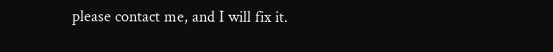please contact me, and I will fix it.